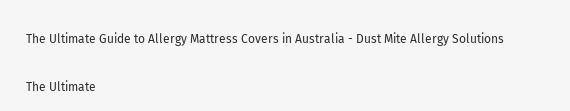The Ultimate Guide to Allergy Mattress Covers in Australia - Dust Mite Allergy Solutions

The Ultimate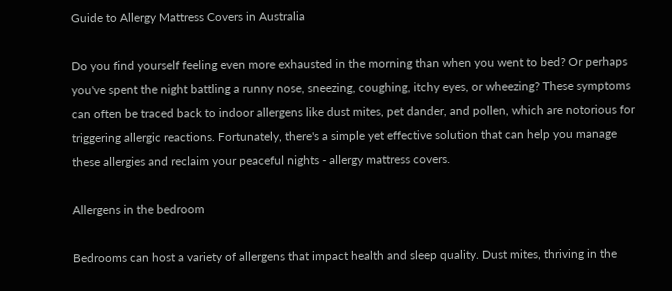Guide to Allergy Mattress Covers in Australia

Do you find yourself feeling even more exhausted in the morning than when you went to bed? Or perhaps you've spent the night battling a runny nose, sneezing, coughing, itchy eyes, or wheezing? These symptoms can often be traced back to indoor allergens like dust mites, pet dander, and pollen, which are notorious for triggering allergic reactions. Fortunately, there's a simple yet effective solution that can help you manage these allergies and reclaim your peaceful nights - allergy mattress covers.

Allergens in the bedroom

Bedrooms can host a variety of allergens that impact health and sleep quality. Dust mites, thriving in the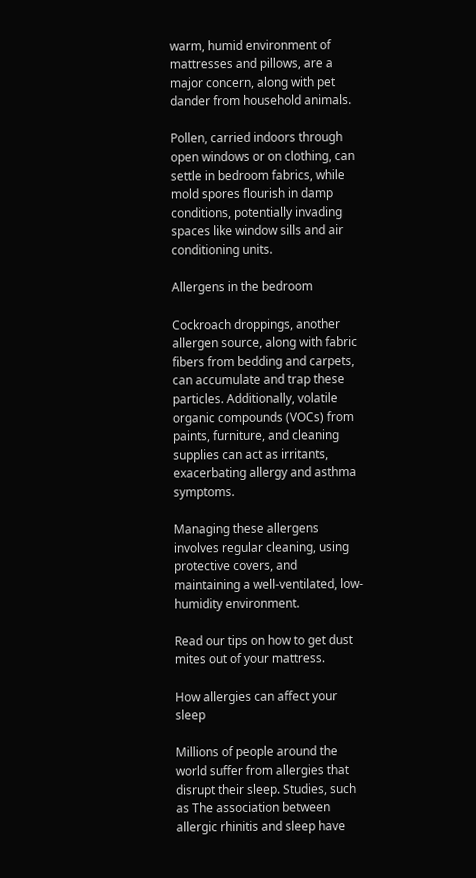warm, humid environment of mattresses and pillows, are a major concern, along with pet dander from household animals.

Pollen, carried indoors through open windows or on clothing, can settle in bedroom fabrics, while mold spores flourish in damp conditions, potentially invading spaces like window sills and air conditioning units.

Allergens in the bedroom

Cockroach droppings, another allergen source, along with fabric fibers from bedding and carpets, can accumulate and trap these particles. Additionally, volatile organic compounds (VOCs) from paints, furniture, and cleaning supplies can act as irritants, exacerbating allergy and asthma symptoms.

Managing these allergens involves regular cleaning, using protective covers, and maintaining a well-ventilated, low-humidity environment.

Read our tips on how to get dust mites out of your mattress.

How allergies can affect your sleep

Millions of people around the world suffer from allergies that disrupt their sleep. Studies, such as The association between allergic rhinitis and sleep have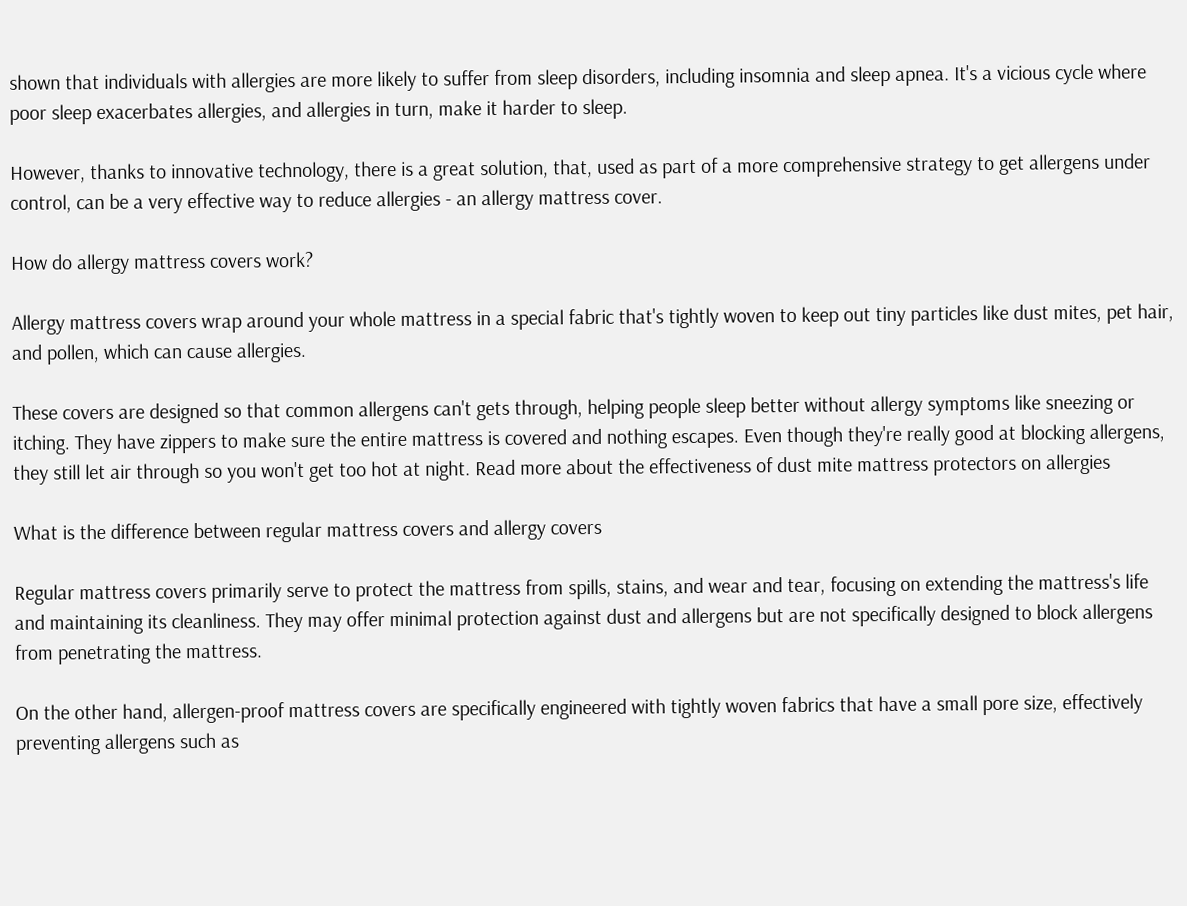shown that individuals with allergies are more likely to suffer from sleep disorders, including insomnia and sleep apnea. It's a vicious cycle where poor sleep exacerbates allergies, and allergies in turn, make it harder to sleep.

However, thanks to innovative technology, there is a great solution, that, used as part of a more comprehensive strategy to get allergens under control, can be a very effective way to reduce allergies - an allergy mattress cover.

How do allergy mattress covers work?

Allergy mattress covers wrap around your whole mattress in a special fabric that's tightly woven to keep out tiny particles like dust mites, pet hair, and pollen, which can cause allergies.

These covers are designed so that common allergens can't gets through, helping people sleep better without allergy symptoms like sneezing or itching. They have zippers to make sure the entire mattress is covered and nothing escapes. Even though they're really good at blocking allergens, they still let air through so you won't get too hot at night. Read more about the effectiveness of dust mite mattress protectors on allergies

What is the difference between regular mattress covers and allergy covers

Regular mattress covers primarily serve to protect the mattress from spills, stains, and wear and tear, focusing on extending the mattress's life and maintaining its cleanliness. They may offer minimal protection against dust and allergens but are not specifically designed to block allergens from penetrating the mattress.

On the other hand, allergen-proof mattress covers are specifically engineered with tightly woven fabrics that have a small pore size, effectively preventing allergens such as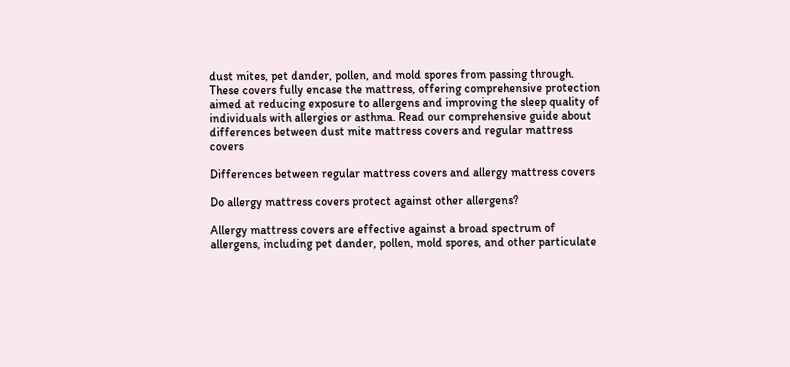dust mites, pet dander, pollen, and mold spores from passing through. These covers fully encase the mattress, offering comprehensive protection aimed at reducing exposure to allergens and improving the sleep quality of individuals with allergies or asthma. Read our comprehensive guide about differences between dust mite mattress covers and regular mattress covers

Differences between regular mattress covers and allergy mattress covers

Do allergy mattress covers protect against other allergens?

Allergy mattress covers are effective against a broad spectrum of allergens, including pet dander, pollen, mold spores, and other particulate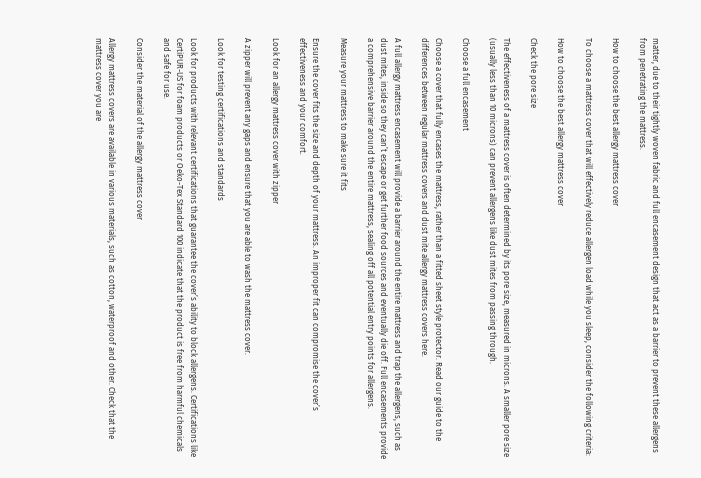matter, due to their tightly woven fabric and full encasement design that act as a barrier to prevent these allergens from penetrating the mattress.

How to choose the best allergy mattress cover

To choose a mattress cover that will effectively reduce allergen load while you sleep, consider the following criteria:

How to choose the best allergy mattress cover

Check the pore size

The effectiveness of a mattress cover is often determined by its pore size, measured in microns. A smaller pore size (usually less than 10 microns) can prevent allergens like dust mites from passing through.

Choose a full encasement

Choose a cover that fully encases the mattress, rather than a fitted sheet style protector. Read our guide to the differences between regular mattress covers and dust mite allergy mattress covers here.

A full allergy mattress encasement will provide a barrier around the entire mattress and trap the allergens, such as dust mites, inside so they can’t escape or get further food sources and eventually die off. Full encasements provide a comprehensive barrier around the entire mattress, sealing off all potential entry points for allergens.

Measure your mattress to make sure it fits

Ensure the cover fits the size and depth of your mattress. An improper fit can compromise the cover’s effectiveness and your comfort.

Look for an allergy mattress cover with zipper

A zipper will prevent any gaps and ensure that you are able to wash the mattress cover.

Look for testing certifications and standards

Look for products with relevant certifications that guarantee the cover’s ability to block allergens. Certifications like CertiPUR-US for foam products or Oeko-Tex Standard 100 indicate that the product is free from harmful chemicals and safe for use.

Consider the material of the allergy mattress cover

Allergy mattress covers are available in various materials, such as cotton, waterproof and other. Check that the mattress cover you are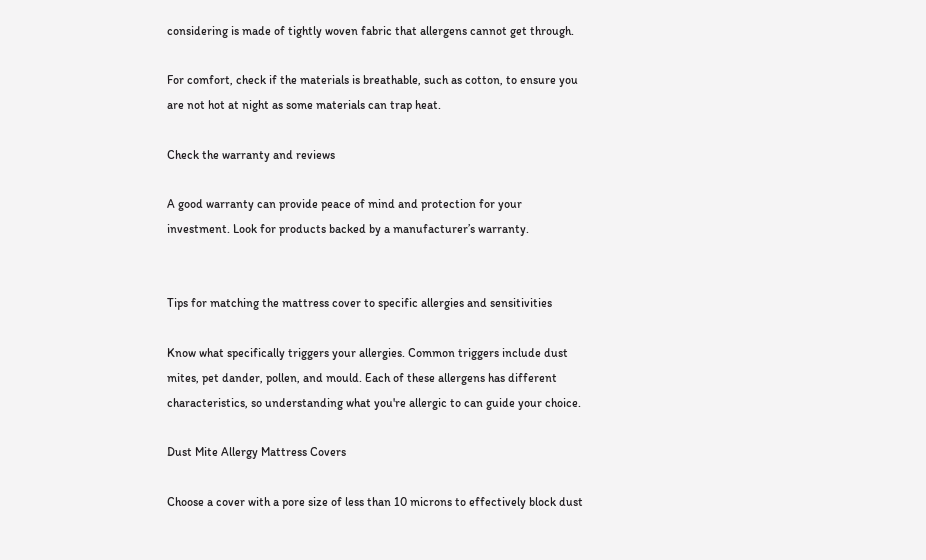considering is made of tightly woven fabric that allergens cannot get through.

For comfort, check if the materials is breathable, such as cotton, to ensure you are not hot at night as some materials can trap heat.

Check the warranty and reviews

A good warranty can provide peace of mind and protection for your investment. Look for products backed by a manufacturer’s warranty.


Tips for matching the mattress cover to specific allergies and sensitivities

Know what specifically triggers your allergies. Common triggers include dust mites, pet dander, pollen, and mould. Each of these allergens has different characteristics, so understanding what you're allergic to can guide your choice.

Dust Mite Allergy Mattress Covers

Choose a cover with a pore size of less than 10 microns to effectively block dust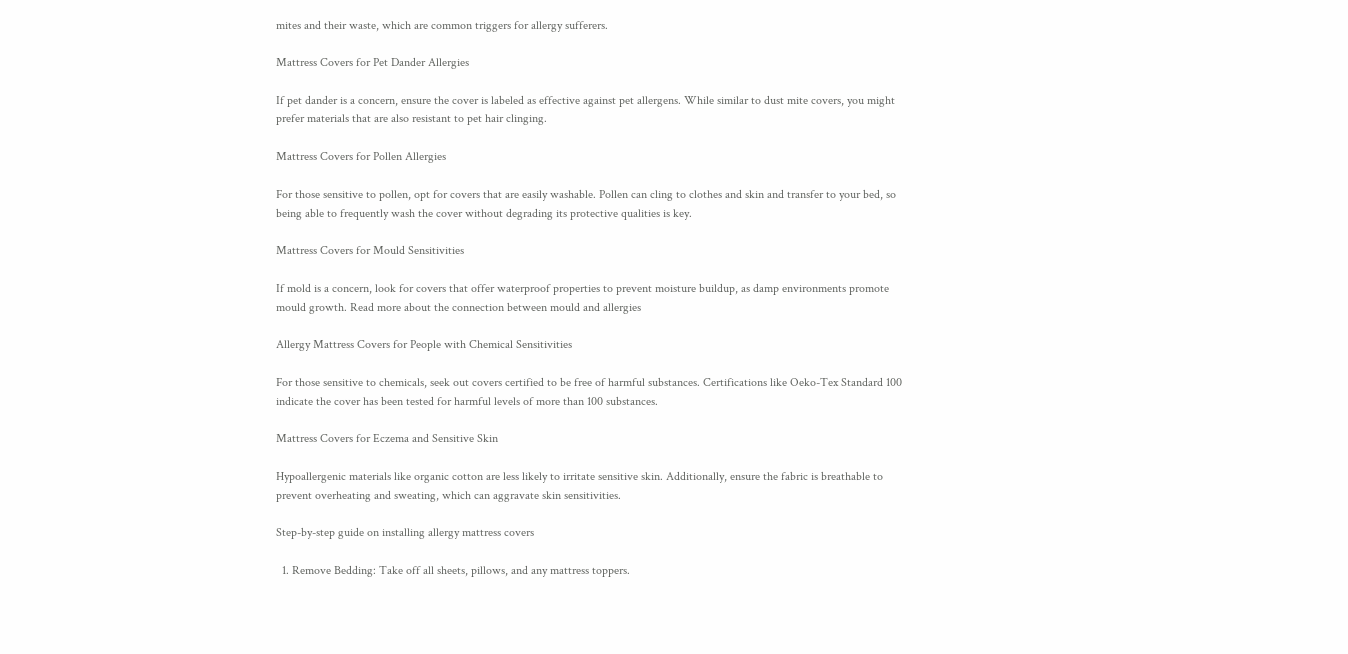mites and their waste, which are common triggers for allergy sufferers.

Mattress Covers for Pet Dander Allergies

If pet dander is a concern, ensure the cover is labeled as effective against pet allergens. While similar to dust mite covers, you might prefer materials that are also resistant to pet hair clinging.

Mattress Covers for Pollen Allergies

For those sensitive to pollen, opt for covers that are easily washable. Pollen can cling to clothes and skin and transfer to your bed, so being able to frequently wash the cover without degrading its protective qualities is key.

Mattress Covers for Mould Sensitivities

If mold is a concern, look for covers that offer waterproof properties to prevent moisture buildup, as damp environments promote mould growth. Read more about the connection between mould and allergies

Allergy Mattress Covers for People with Chemical Sensitivities

For those sensitive to chemicals, seek out covers certified to be free of harmful substances. Certifications like Oeko-Tex Standard 100 indicate the cover has been tested for harmful levels of more than 100 substances.

Mattress Covers for Eczema and Sensitive Skin

Hypoallergenic materials like organic cotton are less likely to irritate sensitive skin. Additionally, ensure the fabric is breathable to prevent overheating and sweating, which can aggravate skin sensitivities.

Step-by-step guide on installing allergy mattress covers

  1. Remove Bedding: Take off all sheets, pillows, and any mattress toppers.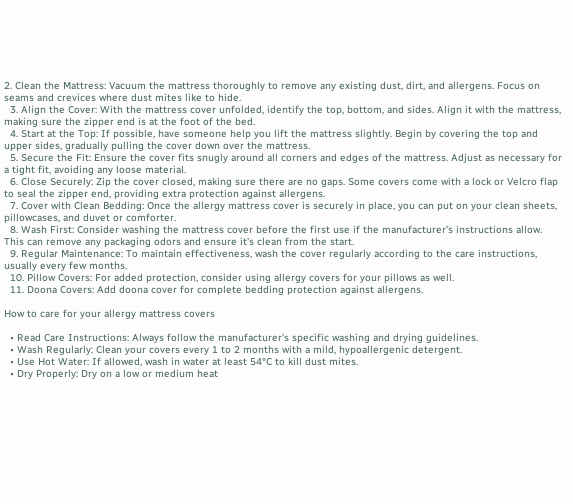2. Clean the Mattress: Vacuum the mattress thoroughly to remove any existing dust, dirt, and allergens. Focus on seams and crevices where dust mites like to hide.
  3. Align the Cover: With the mattress cover unfolded, identify the top, bottom, and sides. Align it with the mattress, making sure the zipper end is at the foot of the bed.
  4. Start at the Top: If possible, have someone help you lift the mattress slightly. Begin by covering the top and upper sides, gradually pulling the cover down over the mattress.
  5. Secure the Fit: Ensure the cover fits snugly around all corners and edges of the mattress. Adjust as necessary for a tight fit, avoiding any loose material.
  6. Close Securely: Zip the cover closed, making sure there are no gaps. Some covers come with a lock or Velcro flap to seal the zipper end, providing extra protection against allergens.
  7. Cover with Clean Bedding: Once the allergy mattress cover is securely in place, you can put on your clean sheets, pillowcases, and duvet or comforter.
  8. Wash First: Consider washing the mattress cover before the first use if the manufacturer's instructions allow. This can remove any packaging odors and ensure it's clean from the start.
  9. Regular Maintenance: To maintain effectiveness, wash the cover regularly according to the care instructions, usually every few months.
  10. Pillow Covers: For added protection, consider using allergy covers for your pillows as well.
  11. Doona Covers: Add doona cover for complete bedding protection against allergens.

How to care for your allergy mattress covers

  • Read Care Instructions: Always follow the manufacturer's specific washing and drying guidelines.
  • Wash Regularly: Clean your covers every 1 to 2 months with a mild, hypoallergenic detergent.
  • Use Hot Water: If allowed, wash in water at least 54°C to kill dust mites.
  • Dry Properly: Dry on a low or medium heat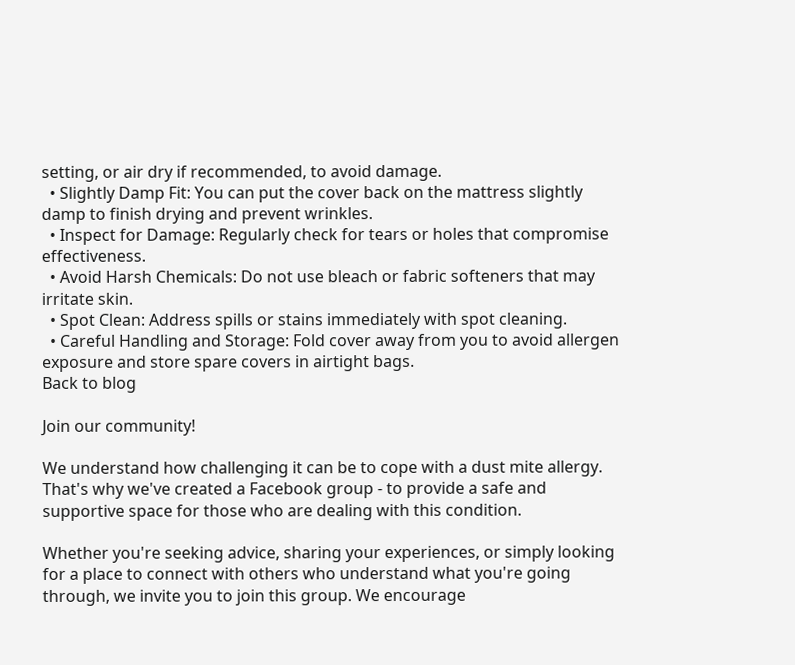setting, or air dry if recommended, to avoid damage.
  • Slightly Damp Fit: You can put the cover back on the mattress slightly damp to finish drying and prevent wrinkles.
  • Inspect for Damage: Regularly check for tears or holes that compromise effectiveness.
  • Avoid Harsh Chemicals: Do not use bleach or fabric softeners that may irritate skin.
  • Spot Clean: Address spills or stains immediately with spot cleaning.
  • Careful Handling and Storage: Fold cover away from you to avoid allergen exposure and store spare covers in airtight bags.
Back to blog

Join our community!

We understand how challenging it can be to cope with a dust mite allergy. That's why we've created a Facebook group - to provide a safe and supportive space for those who are dealing with this condition.

Whether you're seeking advice, sharing your experiences, or simply looking for a place to connect with others who understand what you're going through, we invite you to join this group. We encourage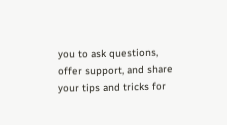you to ask questions, offer support, and share your tips and tricks for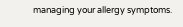managing your allergy symptoms.